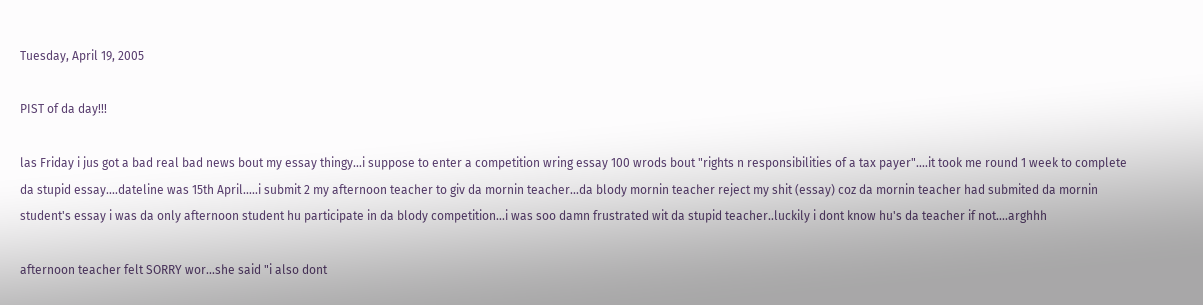Tuesday, April 19, 2005

PIST of da day!!!

las Friday i jus got a bad real bad news bout my essay thingy...i suppose to enter a competition wring essay 100 wrods bout "rights n responsibilities of a tax payer"....it took me round 1 week to complete da stupid essay....dateline was 15th April.....i submit 2 my afternoon teacher to giv da mornin teacher...da blody mornin teacher reject my shit (essay) coz da mornin teacher had submited da mornin student's essay i was da only afternoon student hu participate in da blody competition...i was soo damn frustrated wit da stupid teacher..luckily i dont know hu's da teacher if not....arghhh

afternoon teacher felt SORRY wor...she said "i also dont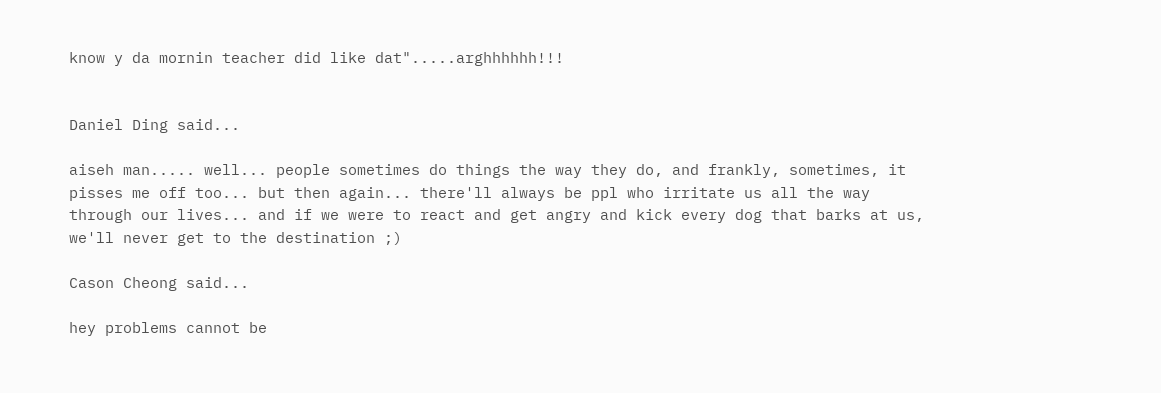know y da mornin teacher did like dat".....arghhhhhh!!!


Daniel Ding said...

aiseh man..... well... people sometimes do things the way they do, and frankly, sometimes, it pisses me off too... but then again... there'll always be ppl who irritate us all the way through our lives... and if we were to react and get angry and kick every dog that barks at us, we'll never get to the destination ;)

Cason Cheong said...

hey problems cannot be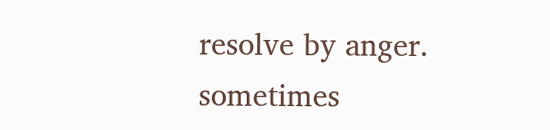resolve by anger. sometimes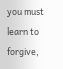you must learn to forgive,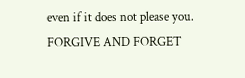even if it does not please you. FORGIVE AND FORGET